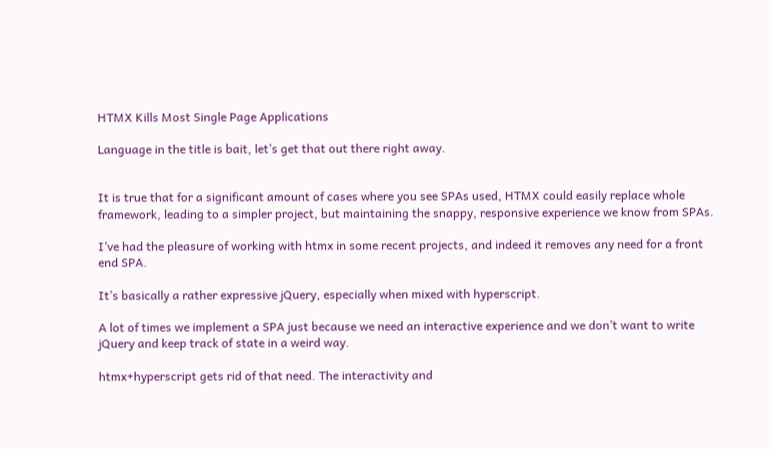HTMX Kills Most Single Page Applications

Language in the title is bait, let’s get that out there right away.


It is true that for a significant amount of cases where you see SPAs used, HTMX could easily replace whole framework, leading to a simpler project, but maintaining the snappy, responsive experience we know from SPAs.

I’ve had the pleasure of working with htmx in some recent projects, and indeed it removes any need for a front end SPA.

It’s basically a rather expressive jQuery, especially when mixed with hyperscript.

A lot of times we implement a SPA just because we need an interactive experience and we don’t want to write jQuery and keep track of state in a weird way.

htmx+hyperscript gets rid of that need. The interactivity and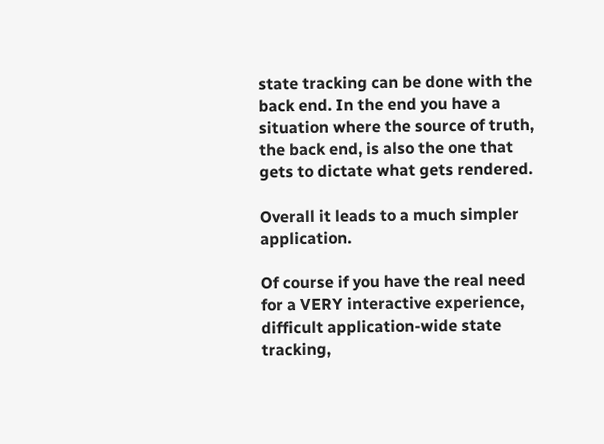state tracking can be done with the back end. In the end you have a situation where the source of truth, the back end, is also the one that gets to dictate what gets rendered.

Overall it leads to a much simpler application.

Of course if you have the real need for a VERY interactive experience, difficult application-wide state tracking,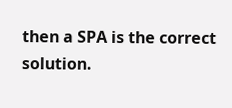then a SPA is the correct solution.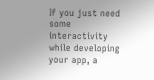If you just need some interactivity while developing your app, a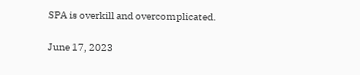SPA is overkill and overcomplicated.

June 17, 2023